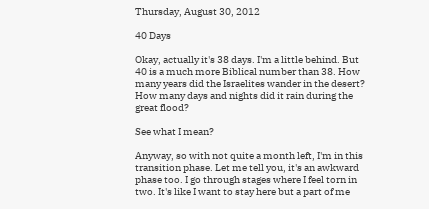Thursday, August 30, 2012

40 Days

Okay, actually it's 38 days. I'm a little behind. But 40 is a much more Biblical number than 38. How many years did the Israelites wander in the desert? How many days and nights did it rain during the great flood?

See what I mean?

Anyway, so with not quite a month left, I'm in this transition phase. Let me tell you, it's an awkward phase too. I go through stages where I feel torn in two. It's like I want to stay here but a part of me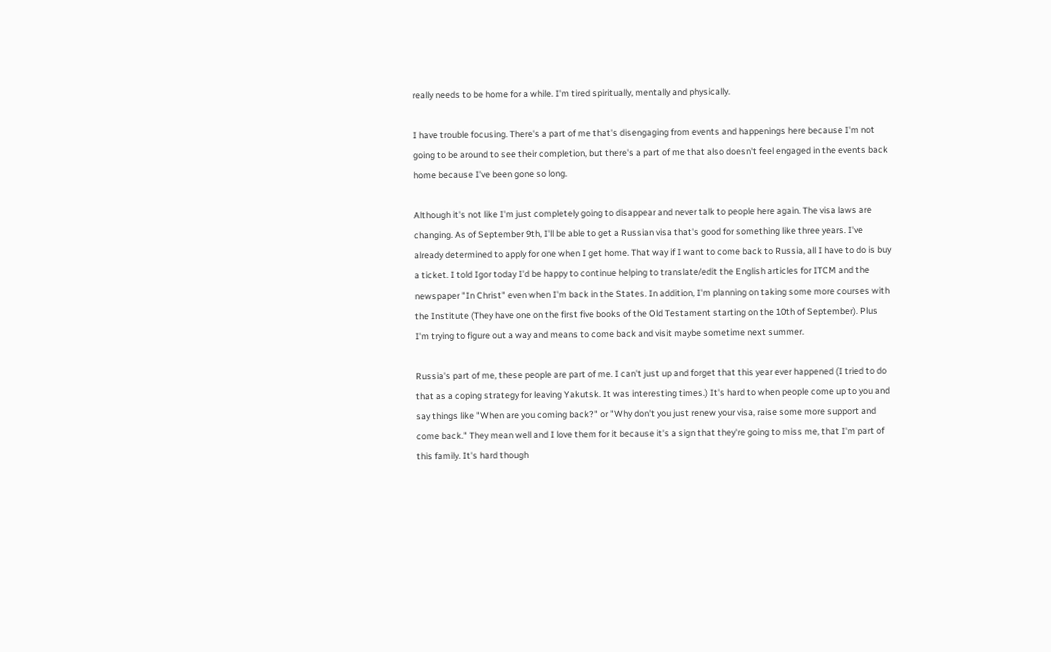really needs to be home for a while. I'm tired spiritually, mentally and physically.

I have trouble focusing. There's a part of me that's disengaging from events and happenings here because I'm not going to be around to see their completion, but there's a part of me that also doesn't feel engaged in the events back home because I've been gone so long.

Although it's not like I'm just completely going to disappear and never talk to people here again. The visa laws are changing. As of September 9th, I'll be able to get a Russian visa that's good for something like three years. I've already determined to apply for one when I get home. That way if I want to come back to Russia, all I have to do is buy a ticket. I told Igor today I'd be happy to continue helping to translate/edit the English articles for ITCM and the newspaper "In Christ" even when I'm back in the States. In addition, I'm planning on taking some more courses with the Institute (They have one on the first five books of the Old Testament starting on the 10th of September). Plus I'm trying to figure out a way and means to come back and visit maybe sometime next summer.

Russia's part of me, these people are part of me. I can't just up and forget that this year ever happened (I tried to do that as a coping strategy for leaving Yakutsk. It was interesting times.) It's hard to when people come up to you and say things like "When are you coming back?" or "Why don't you just renew your visa, raise some more support and come back." They mean well and I love them for it because it's a sign that they're going to miss me, that I'm part of this family. It's hard though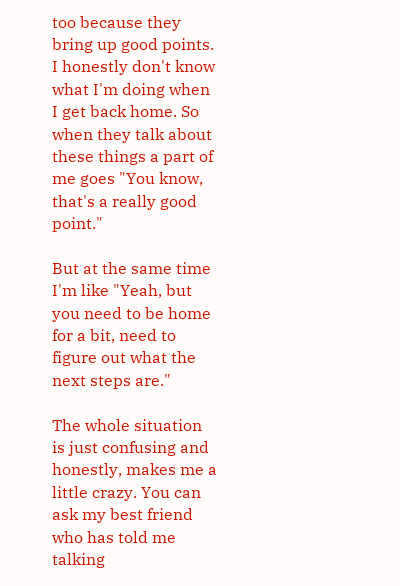too because they bring up good points. I honestly don't know what I'm doing when I get back home. So when they talk about these things a part of me goes "You know, that's a really good point."

But at the same time I'm like "Yeah, but you need to be home for a bit, need to figure out what the next steps are."

The whole situation is just confusing and honestly, makes me a little crazy. You can ask my best friend who has told me talking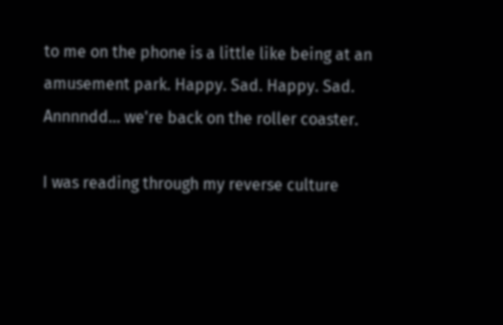to me on the phone is a little like being at an amusement park. Happy. Sad. Happy. Sad. Annnndd... we're back on the roller coaster.

I was reading through my reverse culture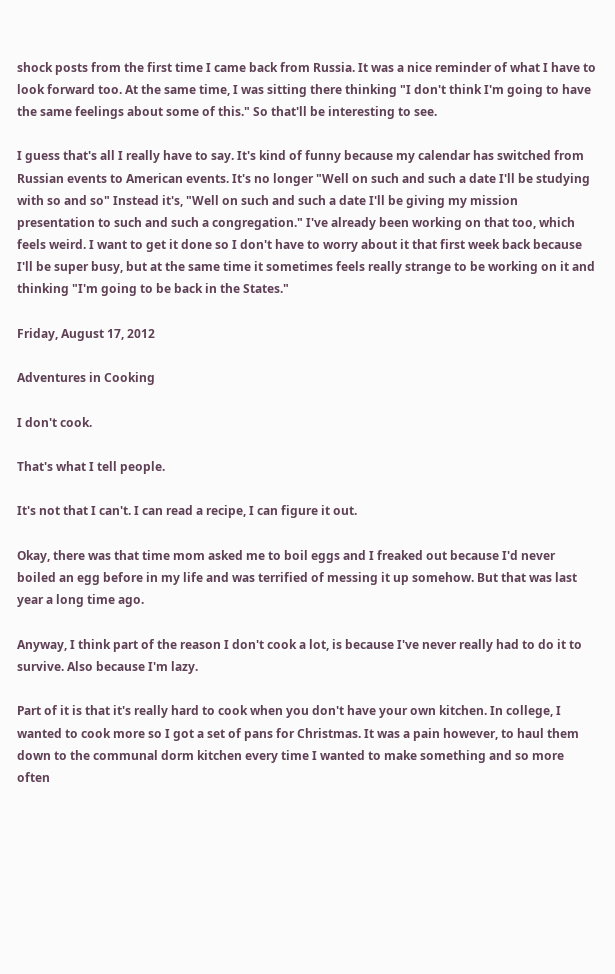shock posts from the first time I came back from Russia. It was a nice reminder of what I have to look forward too. At the same time, I was sitting there thinking "I don't think I'm going to have the same feelings about some of this." So that'll be interesting to see.

I guess that's all I really have to say. It's kind of funny because my calendar has switched from Russian events to American events. It's no longer "Well on such and such a date I'll be studying with so and so" Instead it's, "Well on such and such a date I'll be giving my mission presentation to such and such a congregation." I've already been working on that too, which feels weird. I want to get it done so I don't have to worry about it that first week back because I'll be super busy, but at the same time it sometimes feels really strange to be working on it and thinking "I'm going to be back in the States."

Friday, August 17, 2012

Adventures in Cooking

I don't cook.

That's what I tell people.

It's not that I can't. I can read a recipe, I can figure it out.

Okay, there was that time mom asked me to boil eggs and I freaked out because I'd never boiled an egg before in my life and was terrified of messing it up somehow. But that was last year a long time ago.

Anyway, I think part of the reason I don't cook a lot, is because I've never really had to do it to survive. Also because I'm lazy.

Part of it is that it's really hard to cook when you don't have your own kitchen. In college, I wanted to cook more so I got a set of pans for Christmas. It was a pain however, to haul them down to the communal dorm kitchen every time I wanted to make something and so more often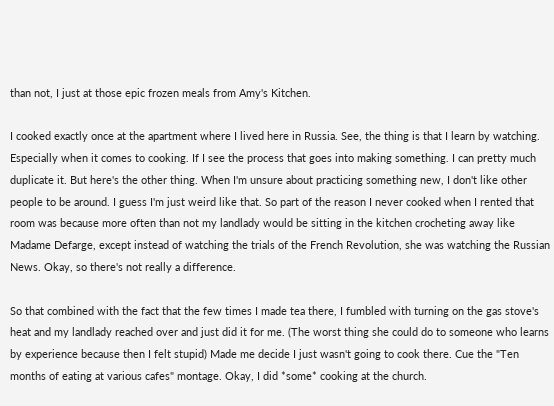than not, I just at those epic frozen meals from Amy's Kitchen.

I cooked exactly once at the apartment where I lived here in Russia. See, the thing is that I learn by watching. Especially when it comes to cooking. If I see the process that goes into making something. I can pretty much duplicate it. But here's the other thing. When I'm unsure about practicing something new, I don't like other people to be around. I guess I'm just weird like that. So part of the reason I never cooked when I rented that room was because more often than not my landlady would be sitting in the kitchen crocheting away like Madame Defarge, except instead of watching the trials of the French Revolution, she was watching the Russian News. Okay, so there's not really a difference.

So that combined with the fact that the few times I made tea there, I fumbled with turning on the gas stove's heat and my landlady reached over and just did it for me. (The worst thing she could do to someone who learns by experience because then I felt stupid) Made me decide I just wasn't going to cook there. Cue the "Ten months of eating at various cafes" montage. Okay, I did *some* cooking at the church.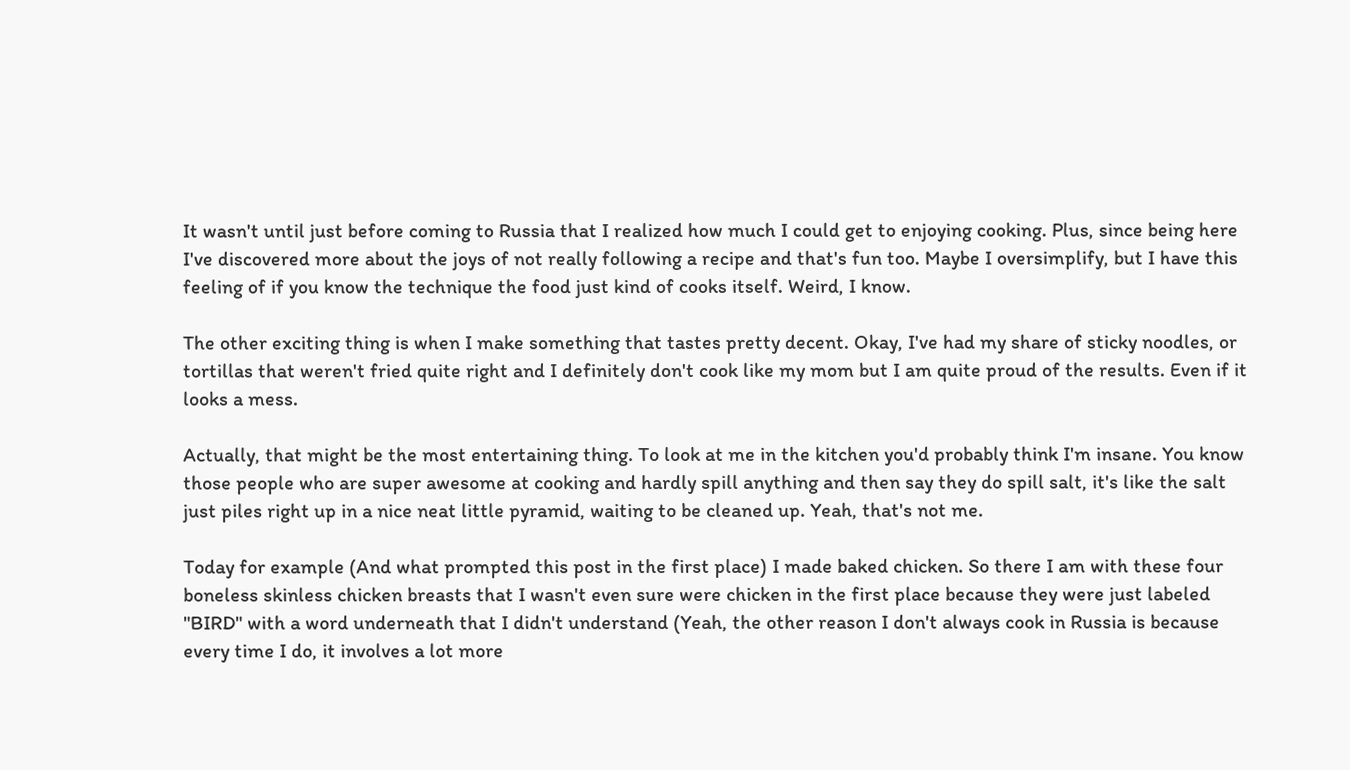It wasn't until just before coming to Russia that I realized how much I could get to enjoying cooking. Plus, since being here I've discovered more about the joys of not really following a recipe and that's fun too. Maybe I oversimplify, but I have this feeling of if you know the technique the food just kind of cooks itself. Weird, I know.

The other exciting thing is when I make something that tastes pretty decent. Okay, I've had my share of sticky noodles, or tortillas that weren't fried quite right and I definitely don't cook like my mom but I am quite proud of the results. Even if it looks a mess.

Actually, that might be the most entertaining thing. To look at me in the kitchen you'd probably think I'm insane. You know those people who are super awesome at cooking and hardly spill anything and then say they do spill salt, it's like the salt just piles right up in a nice neat little pyramid, waiting to be cleaned up. Yeah, that's not me.

Today for example (And what prompted this post in the first place) I made baked chicken. So there I am with these four boneless skinless chicken breasts that I wasn't even sure were chicken in the first place because they were just labeled "BIRD" with a word underneath that I didn't understand (Yeah, the other reason I don't always cook in Russia is because every time I do, it involves a lot more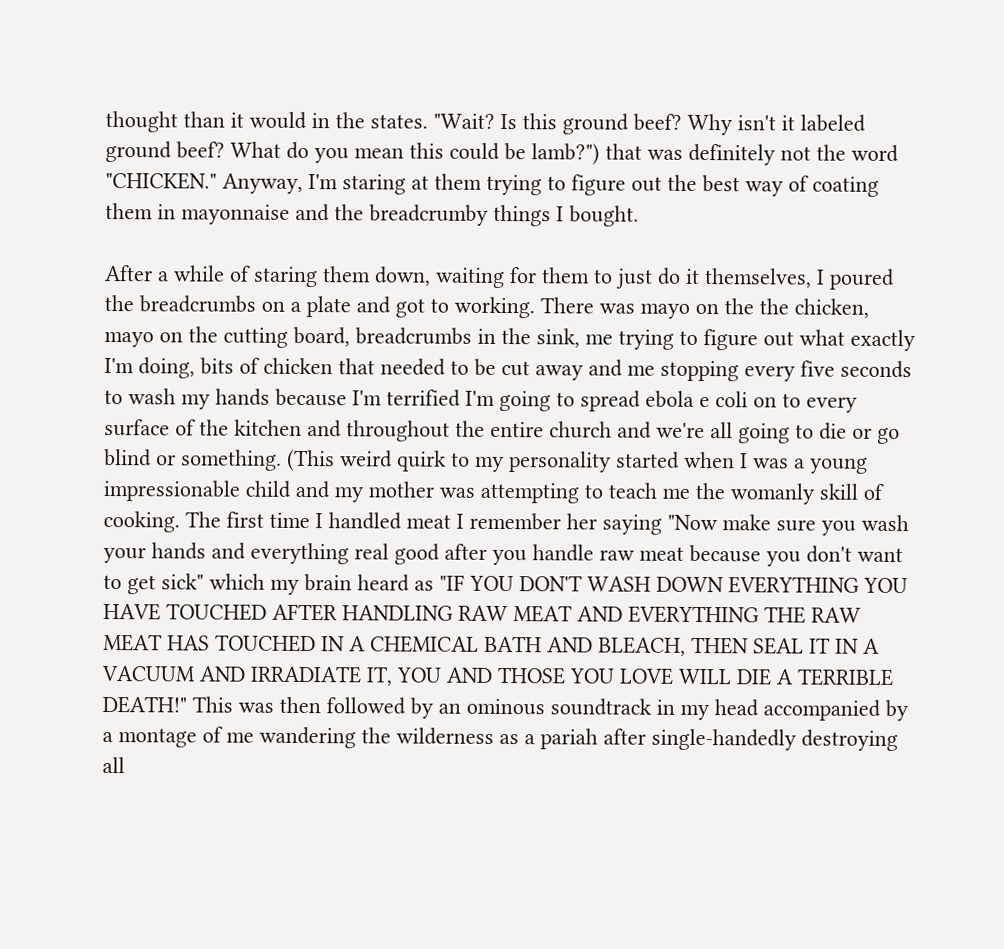thought than it would in the states. "Wait? Is this ground beef? Why isn't it labeled ground beef? What do you mean this could be lamb?") that was definitely not the word "CHICKEN." Anyway, I'm staring at them trying to figure out the best way of coating them in mayonnaise and the breadcrumby things I bought.

After a while of staring them down, waiting for them to just do it themselves, I poured the breadcrumbs on a plate and got to working. There was mayo on the the chicken, mayo on the cutting board, breadcrumbs in the sink, me trying to figure out what exactly I'm doing, bits of chicken that needed to be cut away and me stopping every five seconds to wash my hands because I'm terrified I'm going to spread ebola e coli on to every surface of the kitchen and throughout the entire church and we're all going to die or go blind or something. (This weird quirk to my personality started when I was a young impressionable child and my mother was attempting to teach me the womanly skill of cooking. The first time I handled meat I remember her saying "Now make sure you wash your hands and everything real good after you handle raw meat because you don't want to get sick" which my brain heard as "IF YOU DON'T WASH DOWN EVERYTHING YOU HAVE TOUCHED AFTER HANDLING RAW MEAT AND EVERYTHING THE RAW MEAT HAS TOUCHED IN A CHEMICAL BATH AND BLEACH, THEN SEAL IT IN A VACUUM AND IRRADIATE IT, YOU AND THOSE YOU LOVE WILL DIE A TERRIBLE DEATH!" This was then followed by an ominous soundtrack in my head accompanied by a montage of me wandering the wilderness as a pariah after single-handedly destroying all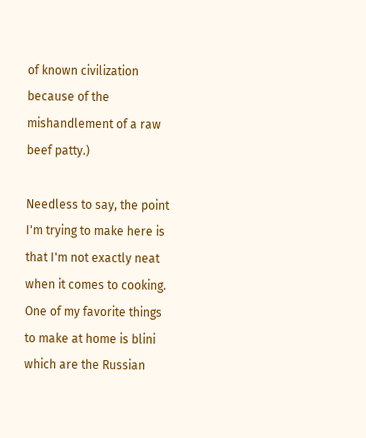of known civilization because of the mishandlement of a raw beef patty.)

Needless to say, the point I'm trying to make here is that I'm not exactly neat when it comes to cooking. One of my favorite things to make at home is blini which are the Russian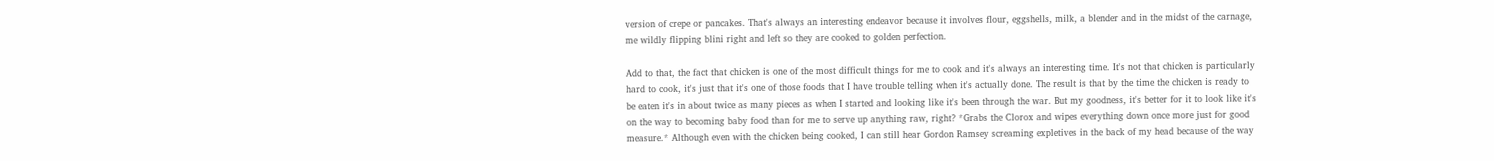version of crepe or pancakes. That's always an interesting endeavor because it involves flour, eggshells, milk, a blender and in the midst of the carnage, me wildly flipping blini right and left so they are cooked to golden perfection.

Add to that, the fact that chicken is one of the most difficult things for me to cook and it's always an interesting time. It's not that chicken is particularly hard to cook, it's just that it's one of those foods that I have trouble telling when it's actually done. The result is that by the time the chicken is ready to be eaten it's in about twice as many pieces as when I started and looking like it's been through the war. But my goodness, it's better for it to look like it's on the way to becoming baby food than for me to serve up anything raw, right? *Grabs the Clorox and wipes everything down once more just for good measure.* Although even with the chicken being cooked, I can still hear Gordon Ramsey screaming expletives in the back of my head because of the way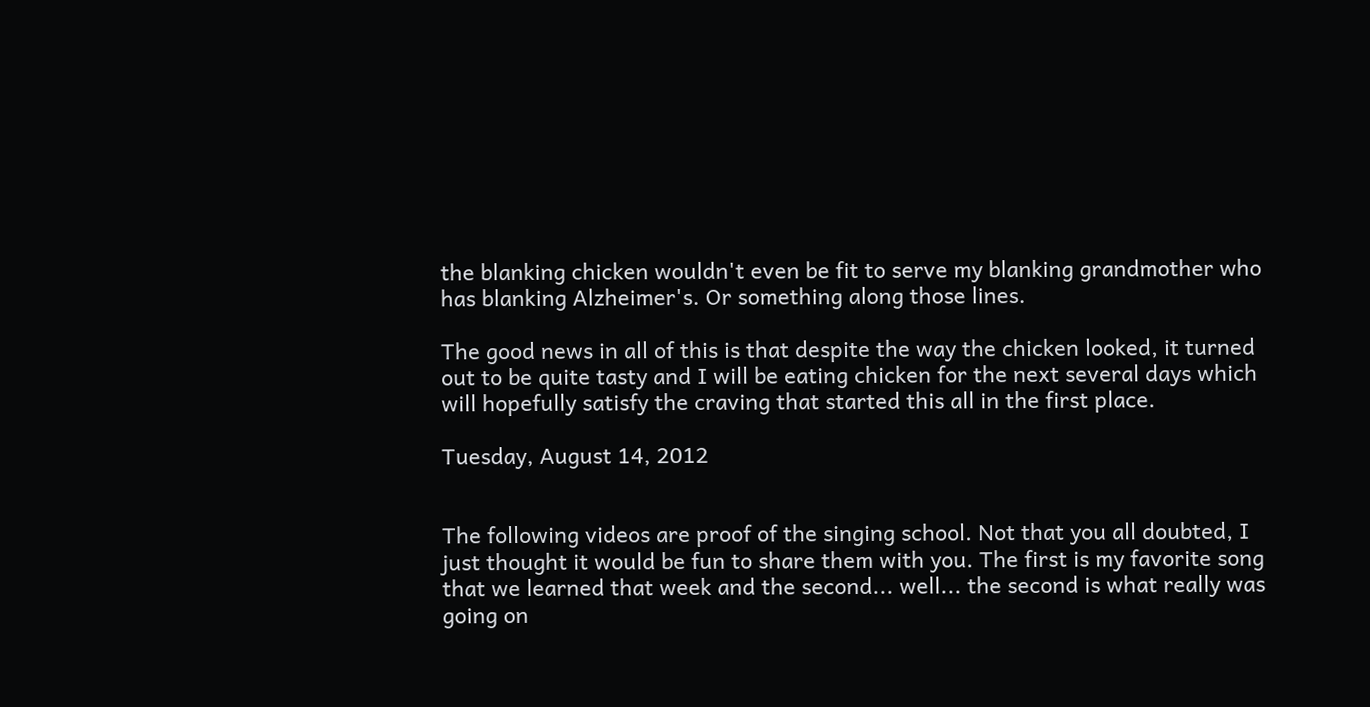the blanking chicken wouldn't even be fit to serve my blanking grandmother who has blanking Alzheimer's. Or something along those lines.

The good news in all of this is that despite the way the chicken looked, it turned out to be quite tasty and I will be eating chicken for the next several days which will hopefully satisfy the craving that started this all in the first place.

Tuesday, August 14, 2012


The following videos are proof of the singing school. Not that you all doubted, I just thought it would be fun to share them with you. The first is my favorite song that we learned that week and the second... well... the second is what really was going on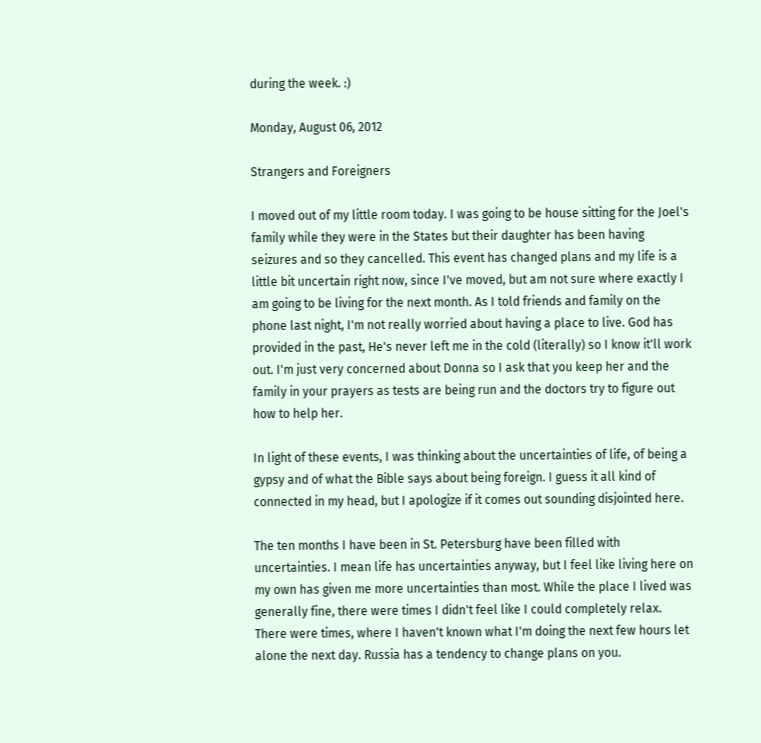during the week. :)

Monday, August 06, 2012

Strangers and Foreigners

I moved out of my little room today. I was going to be house sitting for the Joel's family while they were in the States but their daughter has been having seizures and so they cancelled. This event has changed plans and my life is a little bit uncertain right now, since I've moved, but am not sure where exactly I am going to be living for the next month. As I told friends and family on the phone last night, I'm not really worried about having a place to live. God has provided in the past, He's never left me in the cold (literally) so I know it'll work out. I'm just very concerned about Donna so I ask that you keep her and the family in your prayers as tests are being run and the doctors try to figure out how to help her.

In light of these events, I was thinking about the uncertainties of life, of being a gypsy and of what the Bible says about being foreign. I guess it all kind of connected in my head, but I apologize if it comes out sounding disjointed here.

The ten months I have been in St. Petersburg have been filled with uncertainties. I mean life has uncertainties anyway, but I feel like living here on my own has given me more uncertainties than most. While the place I lived was generally fine, there were times I didn't feel like I could completely relax. There were times, where I haven't known what I'm doing the next few hours let alone the next day. Russia has a tendency to change plans on you.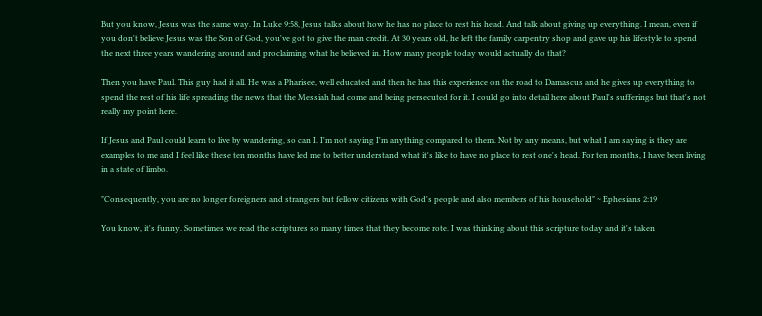But you know, Jesus was the same way. In Luke 9:58, Jesus talks about how he has no place to rest his head. And talk about giving up everything. I mean, even if you don't believe Jesus was the Son of God, you've got to give the man credit. At 30 years old, he left the family carpentry shop and gave up his lifestyle to spend the next three years wandering around and proclaiming what he believed in. How many people today would actually do that?

Then you have Paul. This guy had it all. He was a Pharisee, well educated and then he has this experience on the road to Damascus and he gives up everything to spend the rest of his life spreading the news that the Messiah had come and being persecuted for it. I could go into detail here about Paul's sufferings but that's not really my point here.

If Jesus and Paul could learn to live by wandering, so can I. I'm not saying I'm anything compared to them. Not by any means, but what I am saying is they are examples to me and I feel like these ten months have led me to better understand what it's like to have no place to rest one's head. For ten months, I have been living in a state of limbo.

"Consequently, you are no longer foreigners and strangers but fellow citizens with God's people and also members of his household" ~ Ephesians 2:19

You know, it's funny. Sometimes we read the scriptures so many times that they become rote. I was thinking about this scripture today and it's taken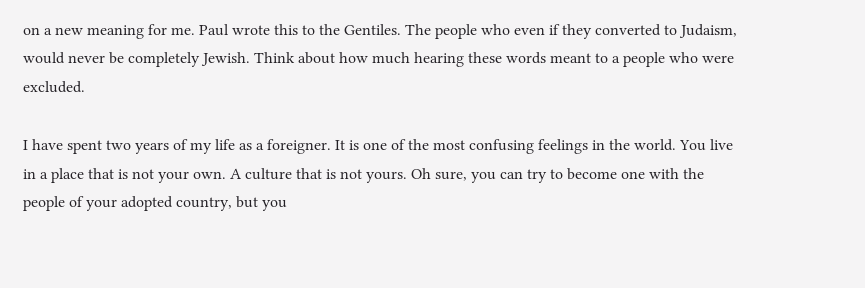on a new meaning for me. Paul wrote this to the Gentiles. The people who even if they converted to Judaism, would never be completely Jewish. Think about how much hearing these words meant to a people who were excluded.

I have spent two years of my life as a foreigner. It is one of the most confusing feelings in the world. You live in a place that is not your own. A culture that is not yours. Oh sure, you can try to become one with the people of your adopted country, but you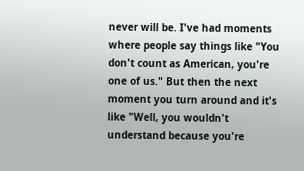never will be. I've had moments where people say things like "You don't count as American, you're one of us." But then the next moment you turn around and it's like "Well, you wouldn't understand because you're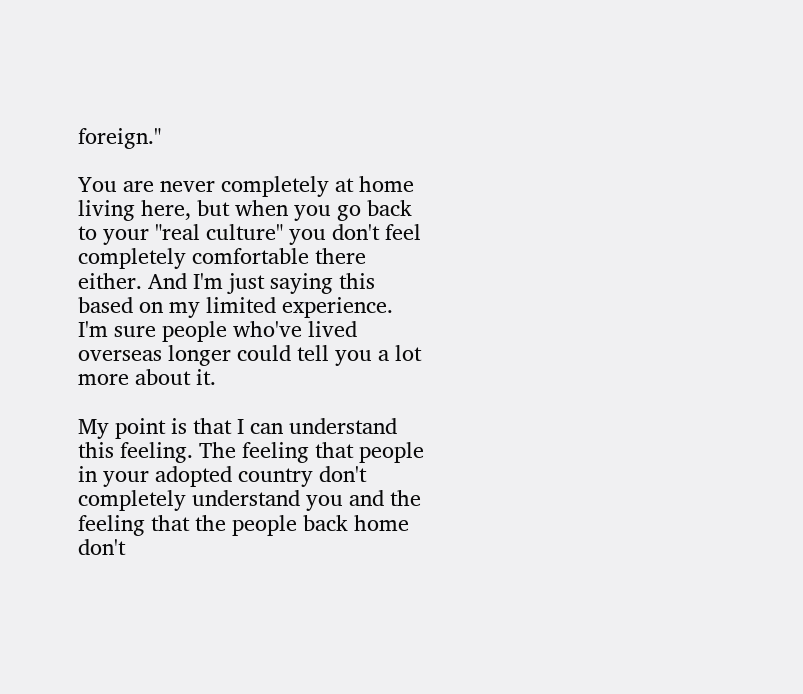foreign."

You are never completely at home living here, but when you go back to your "real culture" you don't feel completely comfortable there either. And I'm just saying this based on my limited experience. I'm sure people who've lived overseas longer could tell you a lot more about it.

My point is that I can understand this feeling. The feeling that people in your adopted country don't completely understand you and the feeling that the people back home don't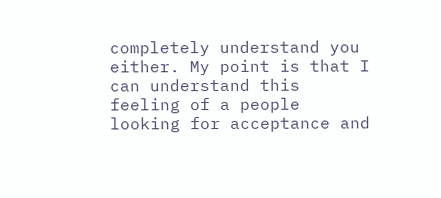completely understand you either. My point is that I can understand this feeling of a people looking for acceptance and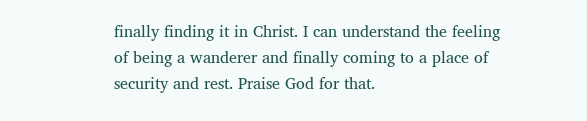finally finding it in Christ. I can understand the feeling of being a wanderer and finally coming to a place of security and rest. Praise God for that.